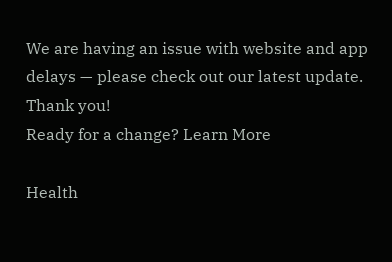We are having an issue with website and app delays — please check out our latest update. Thank you!
Ready for a change? Learn More

Health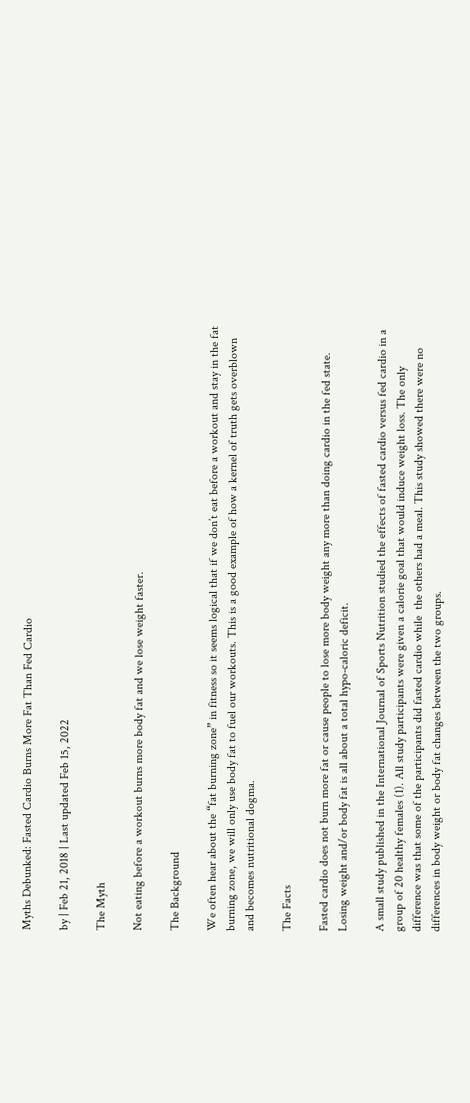Myths Debunked: Fasted Cardio Burns More Fat Than Fed Cardio

by | Feb 21, 2018 | Last updated Feb 15, 2022

The Myth

Not eating before a workout burns more body fat and we lose weight faster.

The Background

We often hear about the “fat burning zone” in fitness so it seems logical that if we don’t eat before a workout and stay in the fat burning zone, we will only use body fat to fuel our workouts. This is a good example of how a kernel of truth gets overblown and becomes nutritional dogma.

The Facts

Fasted cardio does not burn more fat or cause people to lose more body weight any more than doing cardio in the fed state. Losing weight and/or body fat is all about a total hypo-caloric deficit.

A small study published in the International Journal of Sports Nutrition studied the effects of fasted cardio versus fed cardio in a group of 20 healthy females (1). All study participants were given a calorie goal that would induce weight loss. The only difference was that some of the participants did fasted cardio while  the others had a meal. This study showed there were no differences in body weight or body fat changes between the two groups.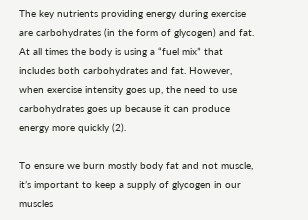The key nutrients providing energy during exercise are carbohydrates (in the form of glycogen) and fat. At all times the body is using a “fuel mix” that includes both carbohydrates and fat. However, when exercise intensity goes up, the need to use carbohydrates goes up because it can produce energy more quickly (2).

To ensure we burn mostly body fat and not muscle, it’s important to keep a supply of glycogen in our muscles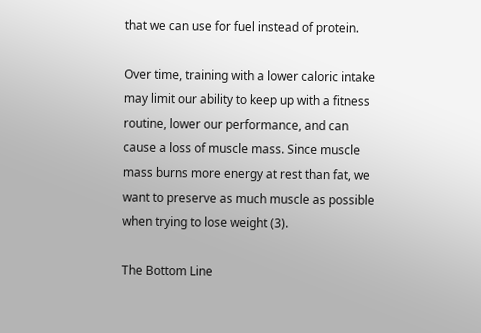that we can use for fuel instead of protein.

Over time, training with a lower caloric intake may limit our ability to keep up with a fitness routine, lower our performance, and can cause a loss of muscle mass. Since muscle mass burns more energy at rest than fat, we want to preserve as much muscle as possible when trying to lose weight (3).

The Bottom Line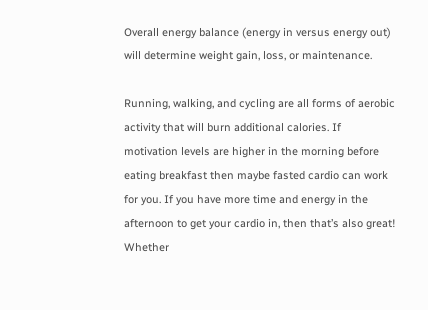Overall energy balance (energy in versus energy out) will determine weight gain, loss, or maintenance.

Running, walking, and cycling are all forms of aerobic activity that will burn additional calories. If motivation levels are higher in the morning before eating breakfast then maybe fasted cardio can work for you. If you have more time and energy in the afternoon to get your cardio in, then that’s also great! Whether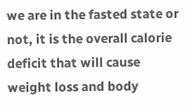we are in the fasted state or not, it is the overall calorie deficit that will cause weight loss and body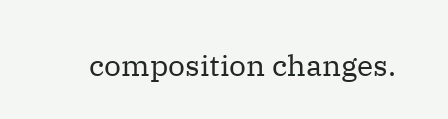composition changes.